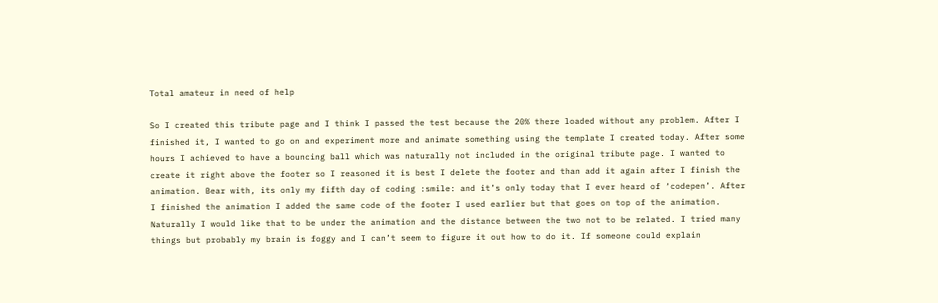Total amateur in need of help

So I created this tribute page and I think I passed the test because the 20% there loaded without any problem. After I finished it, I wanted to go on and experiment more and animate something using the template I created today. After some hours I achieved to have a bouncing ball which was naturally not included in the original tribute page. I wanted to create it right above the footer so I reasoned it is best I delete the footer and than add it again after I finish the animation. Bear with, its only my fifth day of coding :smile: and it’s only today that I ever heard of ‘codepen’. After I finished the animation I added the same code of the footer I used earlier but that goes on top of the animation. Naturally I would like that to be under the animation and the distance between the two not to be related. I tried many things but probably my brain is foggy and I can’t seem to figure it out how to do it. If someone could explain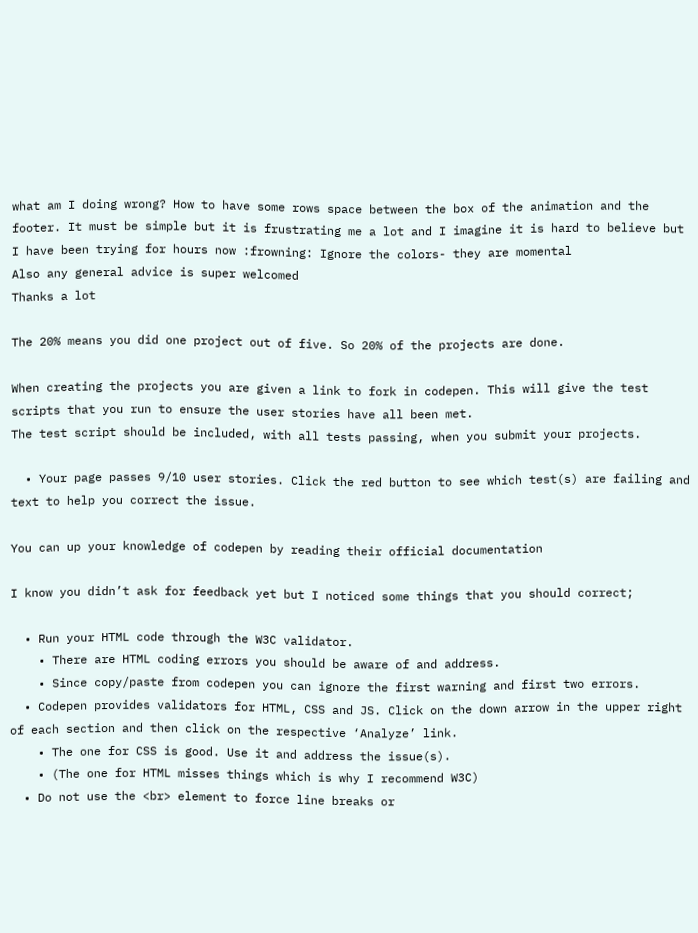what am I doing wrong? How to have some rows space between the box of the animation and the footer. It must be simple but it is frustrating me a lot and I imagine it is hard to believe but I have been trying for hours now :frowning: Ignore the colors- they are momental
Also any general advice is super welcomed
Thanks a lot

The 20% means you did one project out of five. So 20% of the projects are done.

When creating the projects you are given a link to fork in codepen. This will give the test scripts that you run to ensure the user stories have all been met.
The test script should be included, with all tests passing, when you submit your projects.

  • Your page passes 9/10 user stories. Click the red button to see which test(s) are failing and text to help you correct the issue.

You can up your knowledge of codepen by reading their official documentation

I know you didn’t ask for feedback yet but I noticed some things that you should correct;

  • Run your HTML code through the W3C validator.
    • There are HTML coding errors you should be aware of and address.
    • Since copy/paste from codepen you can ignore the first warning and first two errors.
  • Codepen provides validators for HTML, CSS and JS. Click on the down arrow in the upper right of each section and then click on the respective ‘Analyze’ link.
    • The one for CSS is good. Use it and address the issue(s).
    • (The one for HTML misses things which is why I recommend W3C)
  • Do not use the <br> element to force line breaks or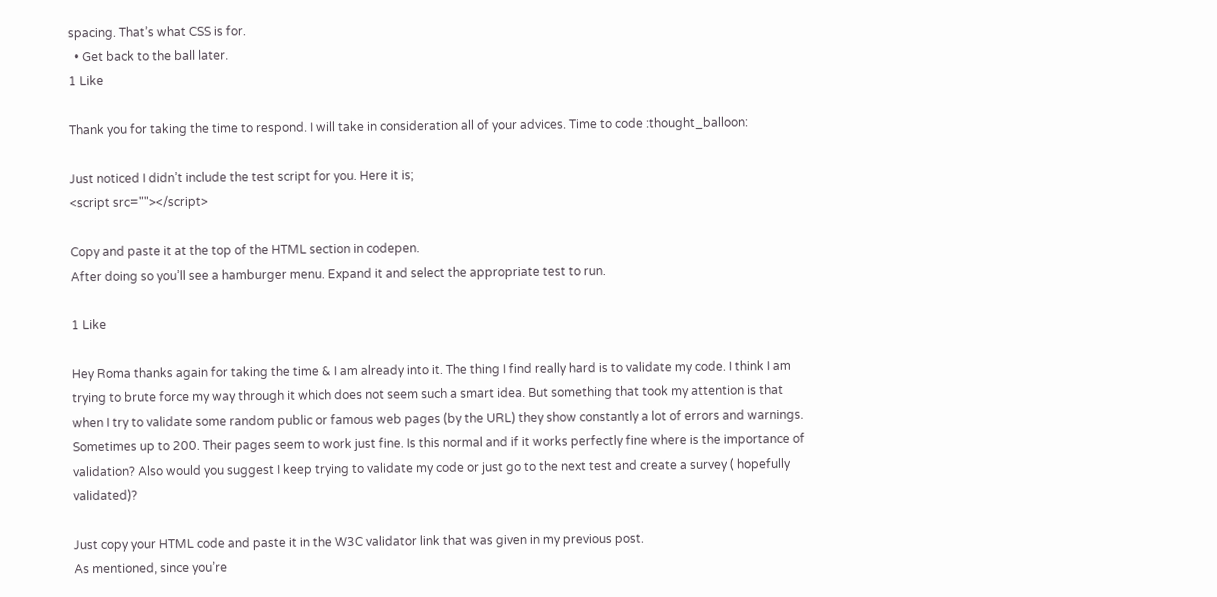spacing. That’s what CSS is for.
  • Get back to the ball later.
1 Like

Thank you for taking the time to respond. I will take in consideration all of your advices. Time to code :thought_balloon:

Just noticed I didn’t include the test script for you. Here it is;
<script src=""></script>

Copy and paste it at the top of the HTML section in codepen.
After doing so you’ll see a hamburger menu. Expand it and select the appropriate test to run.

1 Like

Hey Roma thanks again for taking the time & I am already into it. The thing I find really hard is to validate my code. I think I am trying to brute force my way through it which does not seem such a smart idea. But something that took my attention is that when I try to validate some random public or famous web pages (by the URL) they show constantly a lot of errors and warnings. Sometimes up to 200. Their pages seem to work just fine. Is this normal and if it works perfectly fine where is the importance of validation? Also would you suggest I keep trying to validate my code or just go to the next test and create a survey ( hopefully validated)?

Just copy your HTML code and paste it in the W3C validator link that was given in my previous post.
As mentioned, since you’re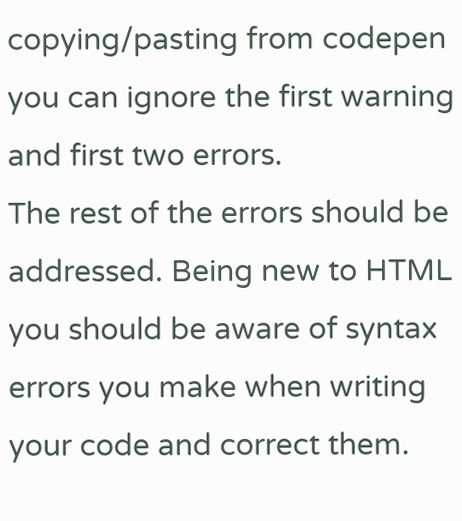copying/pasting from codepen you can ignore the first warning and first two errors.
The rest of the errors should be addressed. Being new to HTML you should be aware of syntax errors you make when writing your code and correct them.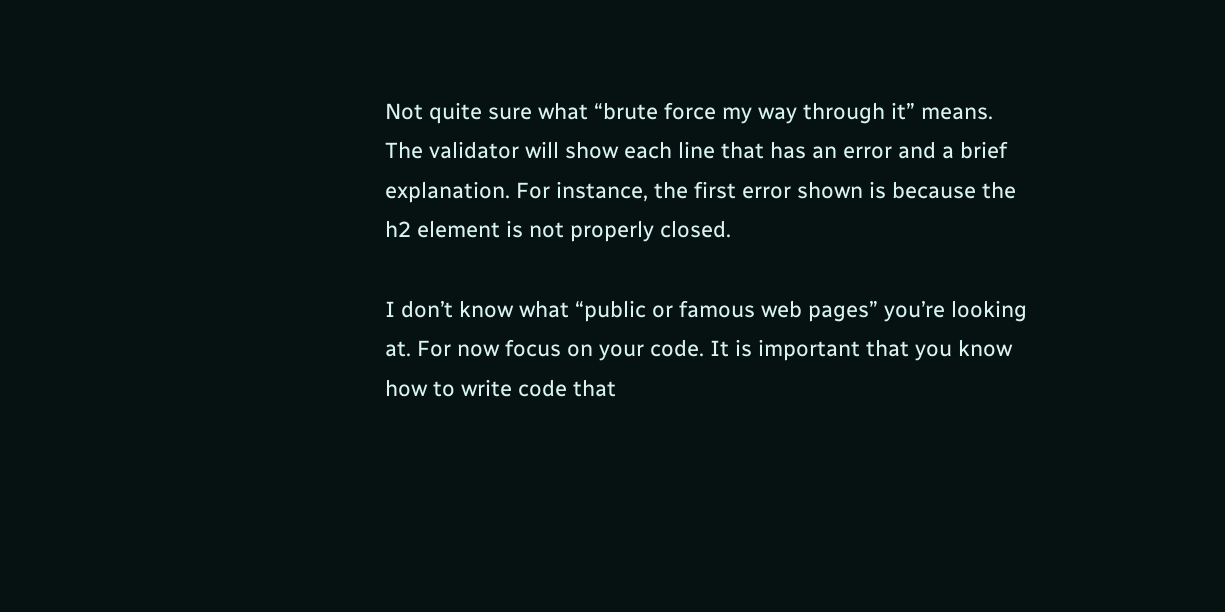Not quite sure what “brute force my way through it” means. The validator will show each line that has an error and a brief explanation. For instance, the first error shown is because the h2 element is not properly closed.

I don’t know what “public or famous web pages” you’re looking at. For now focus on your code. It is important that you know how to write code that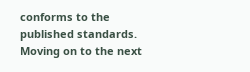conforms to the published standards.
Moving on to the next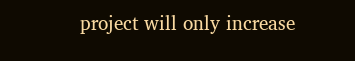project will only increase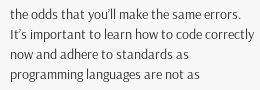the odds that you’ll make the same errors. It’s important to learn how to code correctly now and adhere to standards as programming languages are not as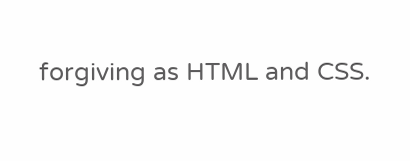forgiving as HTML and CSS.